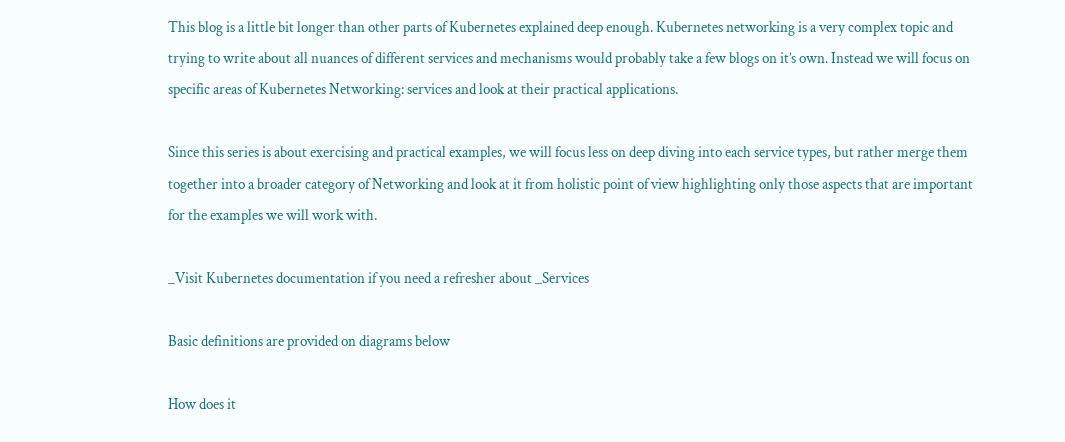This blog is a little bit longer than other parts of Kubernetes explained deep enough. Kubernetes networking is a very complex topic and trying to write about all nuances of different services and mechanisms would probably take a few blogs on it’s own. Instead we will focus on specific areas of Kubernetes Networking: services and look at their practical applications.

Since this series is about exercising and practical examples, we will focus less on deep diving into each service types, but rather merge them together into a broader category of Networking and look at it from holistic point of view highlighting only those aspects that are important for the examples we will work with.

_Visit Kubernetes documentation if you need a refresher about _Services

Basic definitions are provided on diagrams below

How does it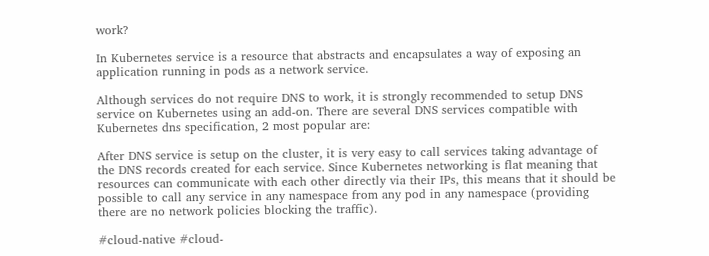work?

In Kubernetes service is a resource that abstracts and encapsulates a way of exposing an application running in pods as a network service.

Although services do not require DNS to work, it is strongly recommended to setup DNS service on Kubernetes using an add-on. There are several DNS services compatible with Kubernetes dns specification, 2 most popular are:

After DNS service is setup on the cluster, it is very easy to call services taking advantage of the DNS records created for each service. Since Kubernetes networking is flat meaning that resources can communicate with each other directly via their IPs, this means that it should be possible to call any service in any namespace from any pod in any namespace (providing there are no network policies blocking the traffic).

#cloud-native #cloud-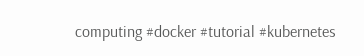computing #docker #tutorial #kubernetes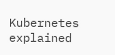Kubernetes explained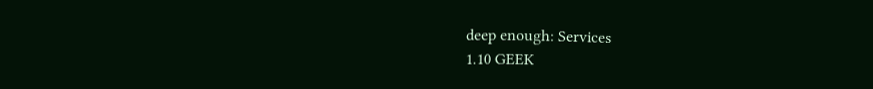deep enough: Services
1.10 GEEK